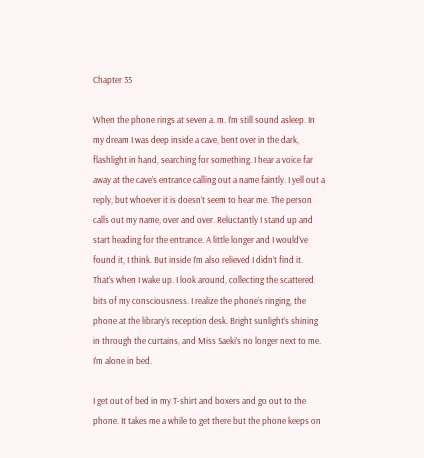Chapter 35

When the phone rings at seven a. m. I’m still sound asleep. In my dream I was deep inside a cave, bent over in the dark, flashlight in hand, searching for something. I hear a voice far away at the cave’s entrance calling out a name faintly. I yell out a reply, but whoever it is doesn’t seem to hear me. The person calls out my name, over and over. Reluctantly I stand up and start heading for the entrance. A little longer and I would’ve found it, I think. But inside I’m also relieved I didn’t find it. That’s when I wake up. I look around, collecting the scattered bits of my consciousness. I realize the phone’s ringing, the phone at the library’s reception desk. Bright sunlight’s shining in through the curtains, and Miss Saeki’s no longer next to me. I’m alone in bed.

I get out of bed in my T-shirt and boxers and go out to the phone. It takes me a while to get there but the phone keeps on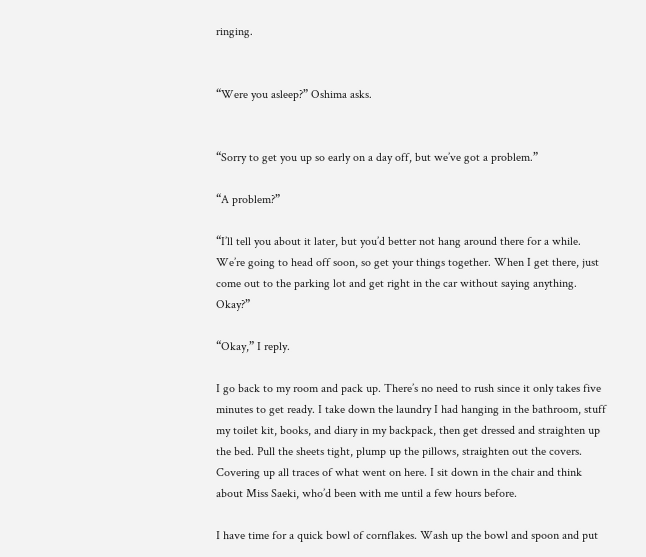ringing.


“Were you asleep?” Oshima asks.


“Sorry to get you up so early on a day off, but we’ve got a problem.”

“A problem?”

“I’ll tell you about it later, but you’d better not hang around there for a while. We’re going to head off soon, so get your things together. When I get there, just come out to the parking lot and get right in the car without saying anything. Okay?”

“Okay,” I reply.

I go back to my room and pack up. There’s no need to rush since it only takes five minutes to get ready. I take down the laundry I had hanging in the bathroom, stuff my toilet kit, books, and diary in my backpack, then get dressed and straighten up the bed. Pull the sheets tight, plump up the pillows, straighten out the covers. Covering up all traces of what went on here. I sit down in the chair and think about Miss Saeki, who’d been with me until a few hours before.

I have time for a quick bowl of cornflakes. Wash up the bowl and spoon and put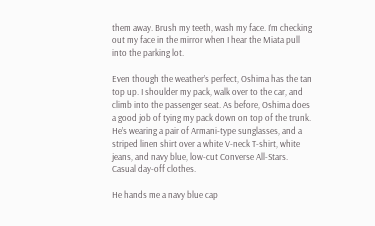them away. Brush my teeth, wash my face. I’m checking out my face in the mirror when I hear the Miata pull into the parking lot.

Even though the weather’s perfect, Oshima has the tan top up. I shoulder my pack, walk over to the car, and climb into the passenger seat. As before, Oshima does a good job of tying my pack down on top of the trunk. He’s wearing a pair of Armani-type sunglasses, and a striped linen shirt over a white V-neck T-shirt, white jeans, and navy blue, low-cut Converse All-Stars. Casual day-off clothes.

He hands me a navy blue cap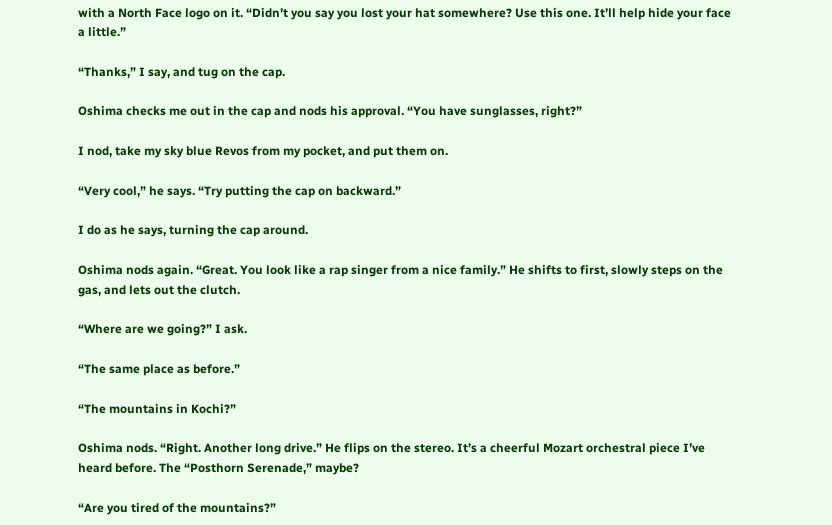with a North Face logo on it. “Didn’t you say you lost your hat somewhere? Use this one. It’ll help hide your face a little.”

“Thanks,” I say, and tug on the cap.

Oshima checks me out in the cap and nods his approval. “You have sunglasses, right?”

I nod, take my sky blue Revos from my pocket, and put them on.

“Very cool,” he says. “Try putting the cap on backward.”

I do as he says, turning the cap around.

Oshima nods again. “Great. You look like a rap singer from a nice family.” He shifts to first, slowly steps on the gas, and lets out the clutch.

“Where are we going?” I ask.

“The same place as before.”

“The mountains in Kochi?”

Oshima nods. “Right. Another long drive.” He flips on the stereo. It’s a cheerful Mozart orchestral piece I’ve heard before. The “Posthorn Serenade,” maybe?

“Are you tired of the mountains?”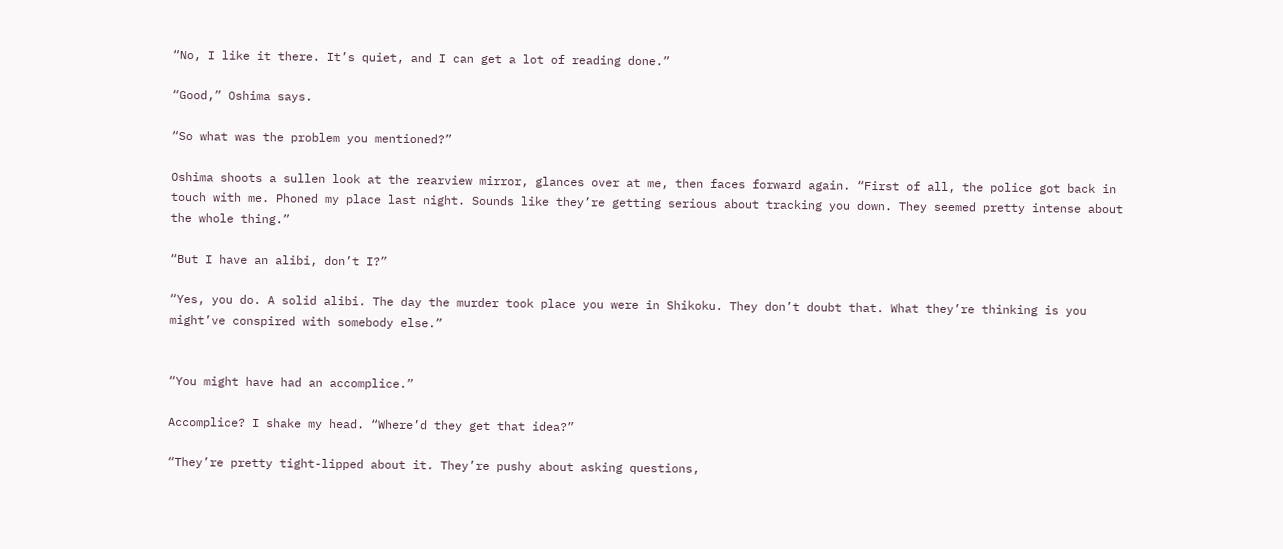“No, I like it there. It’s quiet, and I can get a lot of reading done.”

“Good,” Oshima says.

“So what was the problem you mentioned?”

Oshima shoots a sullen look at the rearview mirror, glances over at me, then faces forward again. “First of all, the police got back in touch with me. Phoned my place last night. Sounds like they’re getting serious about tracking you down. They seemed pretty intense about the whole thing.”

“But I have an alibi, don’t I?”

“Yes, you do. A solid alibi. The day the murder took place you were in Shikoku. They don’t doubt that. What they’re thinking is you might’ve conspired with somebody else.”


“You might have had an accomplice.”

Accomplice? I shake my head. “Where’d they get that idea?”

“They’re pretty tight-lipped about it. They’re pushy about asking questions,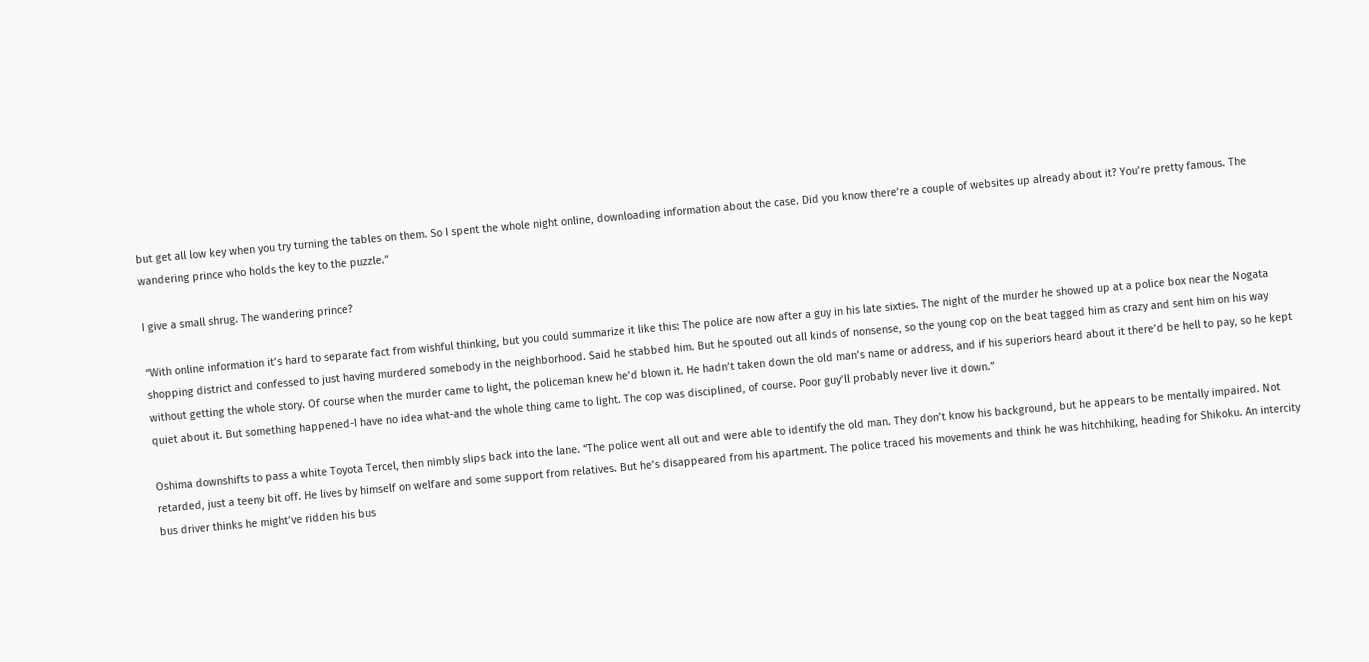but get all low key when you try turning the tables on them. So I spent the whole night online, downloading information about the case. Did you know there’re a couple of websites up already about it? You’re pretty famous. The wandering prince who holds the key to the puzzle.”

I give a small shrug. The wandering prince?

“With online information it’s hard to separate fact from wishful thinking, but you could summarize it like this: The police are now after a guy in his late sixties. The night of the murder he showed up at a police box near the Nogata shopping district and confessed to just having murdered somebody in the neighborhood. Said he stabbed him. But he spouted out all kinds of nonsense, so the young cop on the beat tagged him as crazy and sent him on his way without getting the whole story. Of course when the murder came to light, the policeman knew he’d blown it. He hadn’t taken down the old man’s name or address, and if his superiors heard about it there’d be hell to pay, so he kept quiet about it. But something happened-I have no idea what-and the whole thing came to light. The cop was disciplined, of course. Poor guy’ll probably never live it down.”

Oshima downshifts to pass a white Toyota Tercel, then nimbly slips back into the lane. “The police went all out and were able to identify the old man. They don’t know his background, but he appears to be mentally impaired. Not retarded, just a teeny bit off. He lives by himself on welfare and some support from relatives. But he’s disappeared from his apartment. The police traced his movements and think he was hitchhiking, heading for Shikoku. An intercity bus driver thinks he might’ve ridden his bus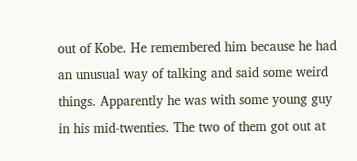out of Kobe. He remembered him because he had an unusual way of talking and said some weird things. Apparently he was with some young guy in his mid-twenties. The two of them got out at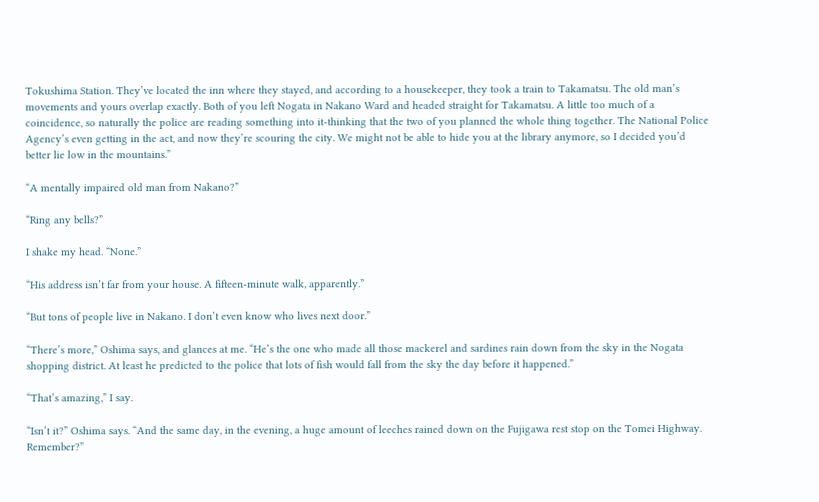Tokushima Station. They’ve located the inn where they stayed, and according to a housekeeper, they took a train to Takamatsu. The old man’s movements and yours overlap exactly. Both of you left Nogata in Nakano Ward and headed straight for Takamatsu. A little too much of a coincidence, so naturally the police are reading something into it-thinking that the two of you planned the whole thing together. The National Police Agency’s even getting in the act, and now they’re scouring the city. We might not be able to hide you at the library anymore, so I decided you’d better lie low in the mountains.”

“A mentally impaired old man from Nakano?”

“Ring any bells?”

I shake my head. “None.”

“His address isn’t far from your house. A fifteen-minute walk, apparently.”

“But tons of people live in Nakano. I don’t even know who lives next door.”

“There’s more,” Oshima says, and glances at me. “He’s the one who made all those mackerel and sardines rain down from the sky in the Nogata shopping district. At least he predicted to the police that lots of fish would fall from the sky the day before it happened.”

“That’s amazing,” I say.

“Isn’t it?” Oshima says. “And the same day, in the evening, a huge amount of leeches rained down on the Fujigawa rest stop on the Tomei Highway. Remember?”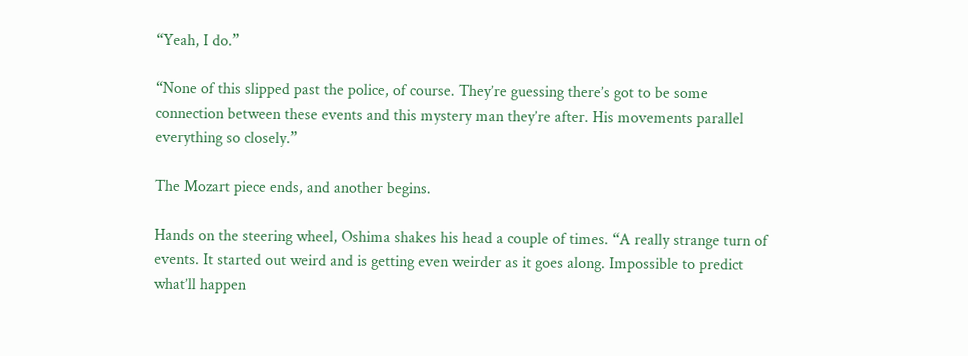“Yeah, I do.”

“None of this slipped past the police, of course. They’re guessing there’s got to be some connection between these events and this mystery man they’re after. His movements parallel everything so closely.”

The Mozart piece ends, and another begins.

Hands on the steering wheel, Oshima shakes his head a couple of times. “A really strange turn of events. It started out weird and is getting even weirder as it goes along. Impossible to predict what’ll happen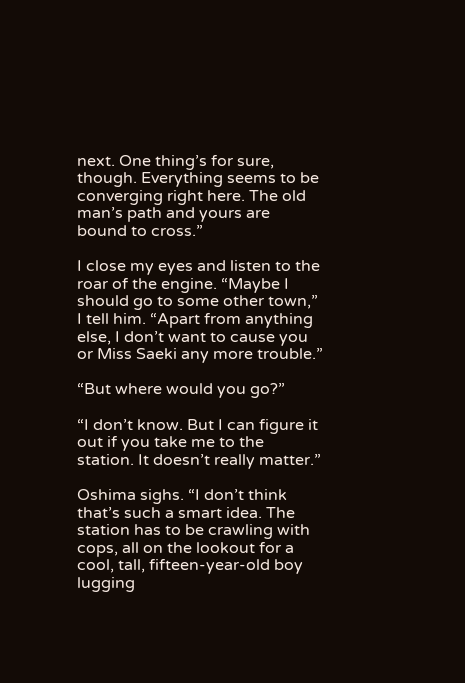next. One thing’s for sure, though. Everything seems to be converging right here. The old man’s path and yours are bound to cross.”

I close my eyes and listen to the roar of the engine. “Maybe I should go to some other town,” I tell him. “Apart from anything else, I don’t want to cause you or Miss Saeki any more trouble.”

“But where would you go?”

“I don’t know. But I can figure it out if you take me to the station. It doesn’t really matter.”

Oshima sighs. “I don’t think that’s such a smart idea. The station has to be crawling with cops, all on the lookout for a cool, tall, fifteen-year-old boy lugging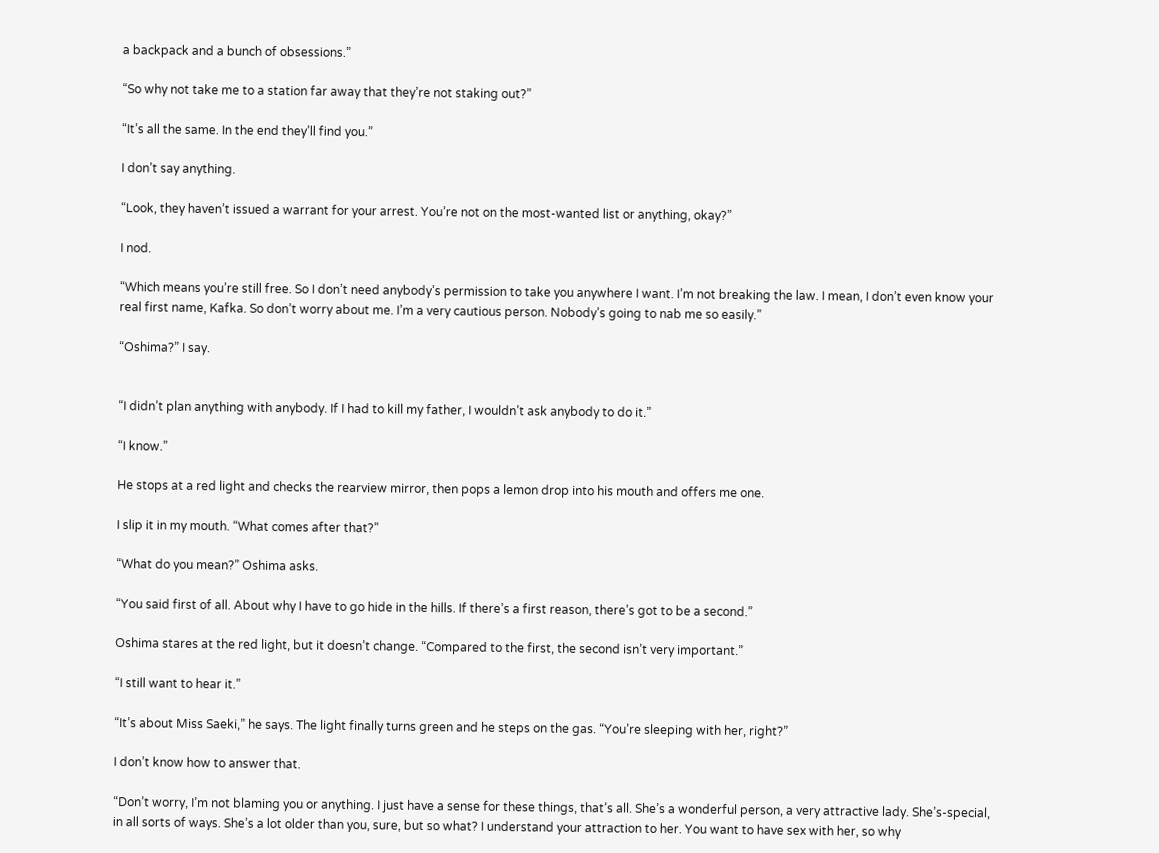a backpack and a bunch of obsessions.”

“So why not take me to a station far away that they’re not staking out?”

“It’s all the same. In the end they’ll find you.”

I don’t say anything.

“Look, they haven’t issued a warrant for your arrest. You’re not on the most-wanted list or anything, okay?”

I nod.

“Which means you’re still free. So I don’t need anybody’s permission to take you anywhere I want. I’m not breaking the law. I mean, I don’t even know your real first name, Kafka. So don’t worry about me. I’m a very cautious person. Nobody’s going to nab me so easily.”

“Oshima?” I say.


“I didn’t plan anything with anybody. If I had to kill my father, I wouldn’t ask anybody to do it.”

“I know.”

He stops at a red light and checks the rearview mirror, then pops a lemon drop into his mouth and offers me one.

I slip it in my mouth. “What comes after that?”

“What do you mean?” Oshima asks.

“You said first of all. About why I have to go hide in the hills. If there’s a first reason, there’s got to be a second.”

Oshima stares at the red light, but it doesn’t change. “Compared to the first, the second isn’t very important.”

“I still want to hear it.”

“It’s about Miss Saeki,” he says. The light finally turns green and he steps on the gas. “You’re sleeping with her, right?”

I don’t know how to answer that.

“Don’t worry, I’m not blaming you or anything. I just have a sense for these things, that’s all. She’s a wonderful person, a very attractive lady. She’s-special, in all sorts of ways. She’s a lot older than you, sure, but so what? I understand your attraction to her. You want to have sex with her, so why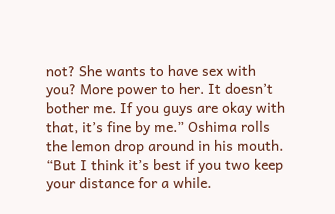not? She wants to have sex with you? More power to her. It doesn’t bother me. If you guys are okay with that, it’s fine by me.” Oshima rolls the lemon drop around in his mouth. “But I think it’s best if you two keep your distance for a while.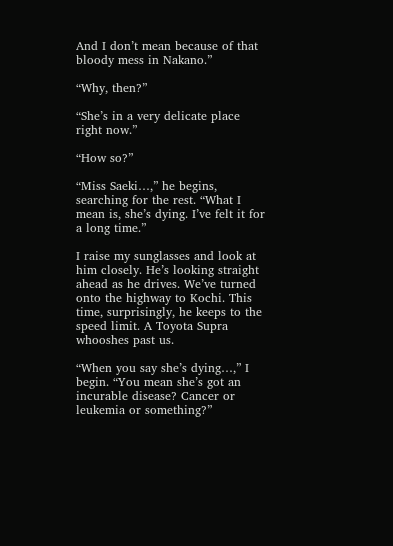And I don’t mean because of that bloody mess in Nakano.”

“Why, then?”

“She’s in a very delicate place right now.”

“How so?”

“Miss Saeki…,” he begins, searching for the rest. “What I mean is, she’s dying. I’ve felt it for a long time.”

I raise my sunglasses and look at him closely. He’s looking straight ahead as he drives. We’ve turned onto the highway to Kochi. This time, surprisingly, he keeps to the speed limit. A Toyota Supra whooshes past us.

“When you say she’s dying…,” I begin. “You mean she’s got an incurable disease? Cancer or leukemia or something?”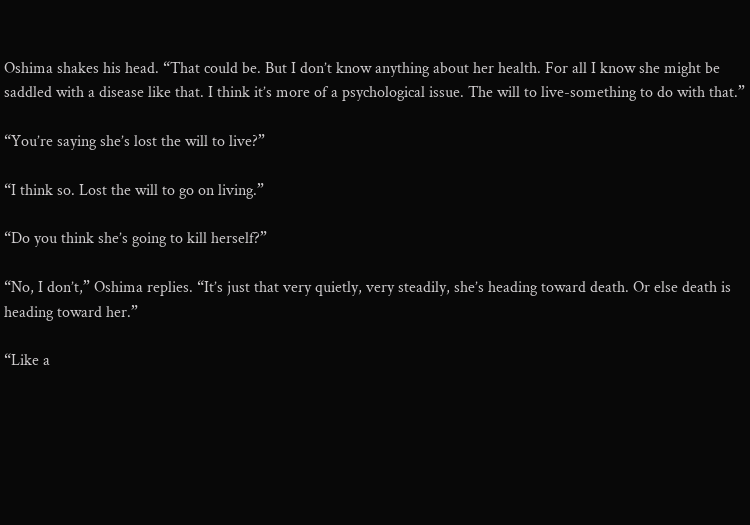Oshima shakes his head. “That could be. But I don’t know anything about her health. For all I know she might be saddled with a disease like that. I think it’s more of a psychological issue. The will to live-something to do with that.”

“You’re saying she’s lost the will to live?”

“I think so. Lost the will to go on living.”

“Do you think she’s going to kill herself?”

“No, I don’t,” Oshima replies. “It’s just that very quietly, very steadily, she’s heading toward death. Or else death is heading toward her.”

“Like a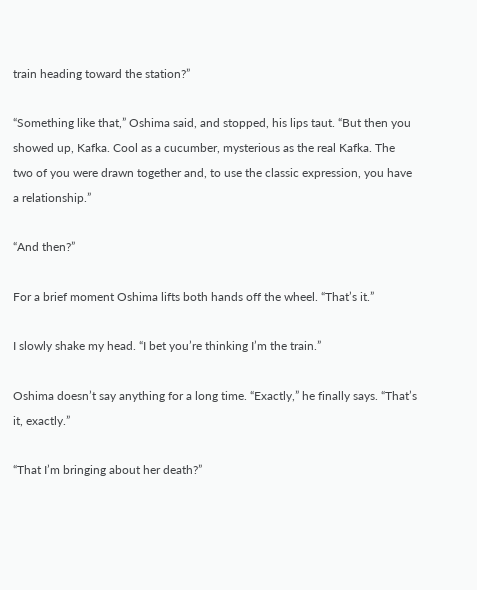train heading toward the station?”

“Something like that,” Oshima said, and stopped, his lips taut. “But then you showed up, Kafka. Cool as a cucumber, mysterious as the real Kafka. The two of you were drawn together and, to use the classic expression, you have a relationship.”

“And then?”

For a brief moment Oshima lifts both hands off the wheel. “That’s it.”

I slowly shake my head. “I bet you’re thinking I’m the train.”

Oshima doesn’t say anything for a long time. “Exactly,” he finally says. “That’s it, exactly.”

“That I’m bringing about her death?”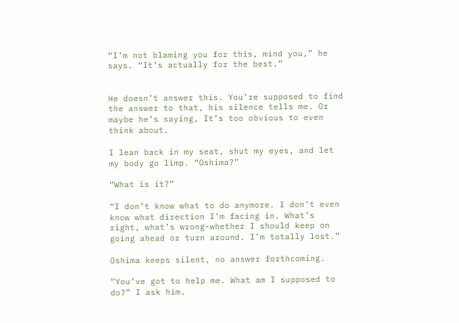“I’m not blaming you for this, mind you,” he says. “It’s actually for the best.”


He doesn’t answer this. You’re supposed to find the answer to that, his silence tells me. Or maybe he’s saying, It’s too obvious to even think about.

I lean back in my seat, shut my eyes, and let my body go limp. “Oshima?”

“What is it?”

“I don’t know what to do anymore. I don’t even know what direction I’m facing in. What’s right, what’s wrong-whether I should keep on going ahead or turn around. I’m totally lost.”

Oshima keeps silent, no answer forthcoming.

“You’ve got to help me. What am I supposed to do?” I ask him.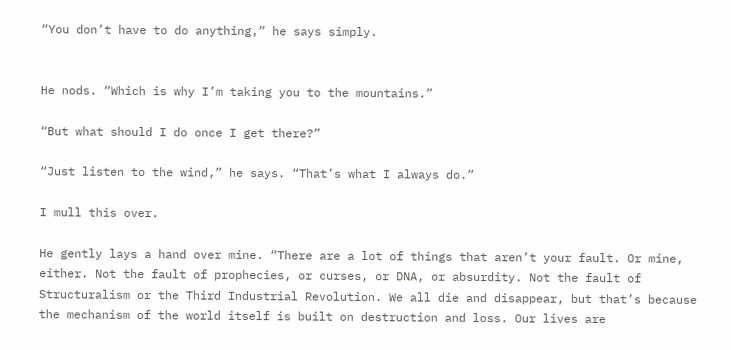“You don’t have to do anything,” he says simply.


He nods. “Which is why I’m taking you to the mountains.”

“But what should I do once I get there?”

“Just listen to the wind,” he says. “That’s what I always do.”

I mull this over.

He gently lays a hand over mine. “There are a lot of things that aren’t your fault. Or mine, either. Not the fault of prophecies, or curses, or DNA, or absurdity. Not the fault of Structuralism or the Third Industrial Revolution. We all die and disappear, but that’s because the mechanism of the world itself is built on destruction and loss. Our lives are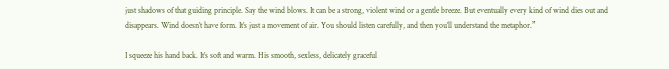just shadows of that guiding principle. Say the wind blows. It can be a strong, violent wind or a gentle breeze. But eventually every kind of wind dies out and disappears. Wind doesn’t have form. It’s just a movement of air. You should listen carefully, and then you’ll understand the metaphor.”

I squeeze his hand back. It’s soft and warm. His smooth, sexless, delicately graceful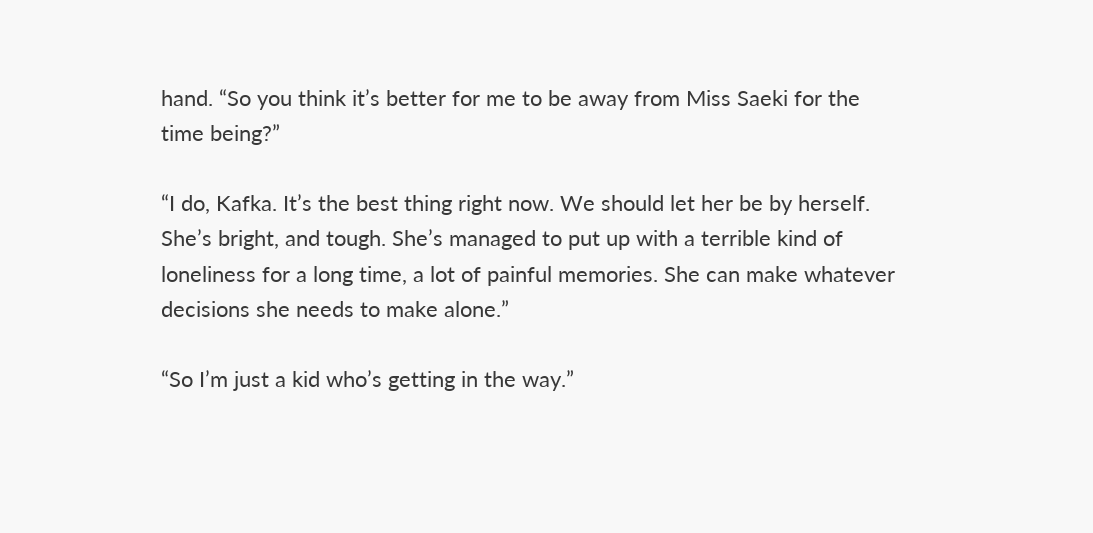hand. “So you think it’s better for me to be away from Miss Saeki for the time being?”

“I do, Kafka. It’s the best thing right now. We should let her be by herself. She’s bright, and tough. She’s managed to put up with a terrible kind of loneliness for a long time, a lot of painful memories. She can make whatever decisions she needs to make alone.”

“So I’m just a kid who’s getting in the way.”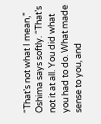“That’s not what I mean,” Oshima says softly. “That’s not it at all. You did what you had to do. What made sense to you, and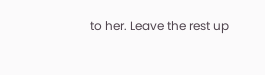to her. Leave the rest up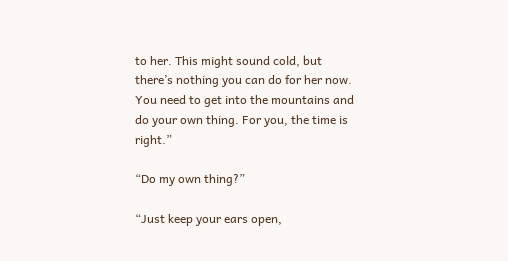to her. This might sound cold, but there’s nothing you can do for her now. You need to get into the mountains and do your own thing. For you, the time is right.”

“Do my own thing?”

“Just keep your ears open,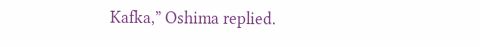Kafka,” Oshima replied.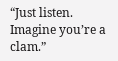“Just listen. Imagine you’re a clam.”